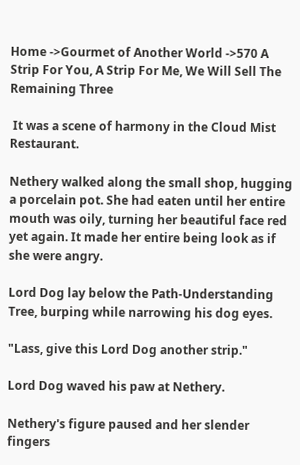Home ->Gourmet of Another World ->570 A Strip For You, A Strip For Me, We Will Sell The Remaining Three

 It was a scene of harmony in the Cloud Mist Restaurant.

Nethery walked along the small shop, hugging a porcelain pot. She had eaten until her entire mouth was oily, turning her beautiful face red yet again. It made her entire being look as if she were angry.

Lord Dog lay below the Path-Understanding Tree, burping while narrowing his dog eyes.

"Lass, give this Lord Dog another strip."

Lord Dog waved his paw at Nethery.

Nethery's figure paused and her slender fingers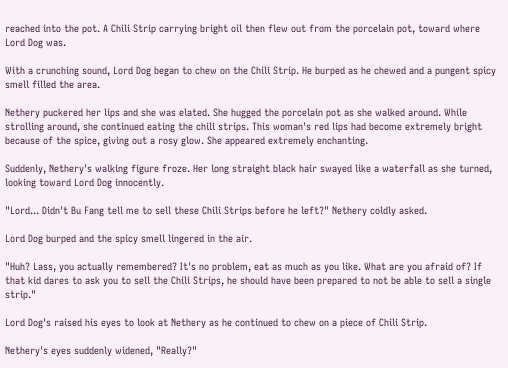reached into the pot. A Chili Strip carrying bright oil then flew out from the porcelain pot, toward where Lord Dog was.

With a crunching sound, Lord Dog began to chew on the Chili Strip. He burped as he chewed and a pungent spicy smell filled the area.

Nethery puckered her lips and she was elated. She hugged the porcelain pot as she walked around. While strolling around, she continued eating the chili strips. This woman's red lips had become extremely bright because of the spice, giving out a rosy glow. She appeared extremely enchanting.

Suddenly, Nethery's walking figure froze. Her long straight black hair swayed like a waterfall as she turned, looking toward Lord Dog innocently.

"Lord... Didn't Bu Fang tell me to sell these Chili Strips before he left?" Nethery coldly asked.

Lord Dog burped and the spicy smell lingered in the air.

"Huh? Lass, you actually remembered? It's no problem, eat as much as you like. What are you afraid of? If that kid dares to ask you to sell the Chili Strips, he should have been prepared to not be able to sell a single strip."

Lord Dog's raised his eyes to look at Nethery as he continued to chew on a piece of Chili Strip.

Nethery's eyes suddenly widened, "Really?"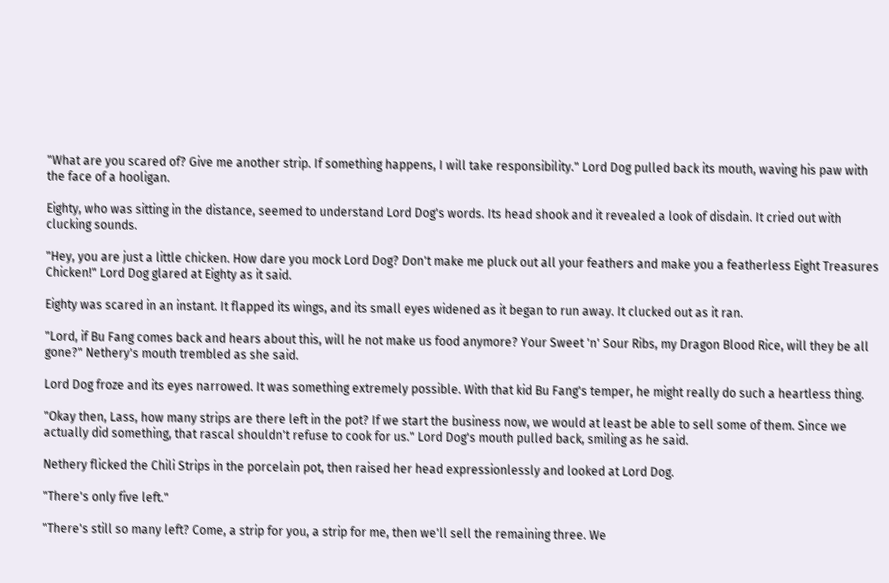"What are you scared of? Give me another strip. If something happens, I will take responsibility." Lord Dog pulled back its mouth, waving his paw with the face of a hooligan.

Eighty, who was sitting in the distance, seemed to understand Lord Dog's words. Its head shook and it revealed a look of disdain. It cried out with clucking sounds.

"Hey, you are just a little chicken. How dare you mock Lord Dog? Don't make me pluck out all your feathers and make you a featherless Eight Treasures Chicken!" Lord Dog glared at Eighty as it said.

Eighty was scared in an instant. It flapped its wings, and its small eyes widened as it began to run away. It clucked out as it ran.

"Lord, if Bu Fang comes back and hears about this, will he not make us food anymore? Your Sweet 'n' Sour Ribs, my Dragon Blood Rice, will they be all gone?" Nethery's mouth trembled as she said.

Lord Dog froze and its eyes narrowed. It was something extremely possible. With that kid Bu Fang's temper, he might really do such a heartless thing.

"Okay then, Lass, how many strips are there left in the pot? If we start the business now, we would at least be able to sell some of them. Since we actually did something, that rascal shouldn't refuse to cook for us." Lord Dog's mouth pulled back, smiling as he said.

Nethery flicked the Chili Strips in the porcelain pot, then raised her head expressionlessly and looked at Lord Dog.

"There's only five left."

"There's still so many left? Come, a strip for you, a strip for me, then we'll sell the remaining three. We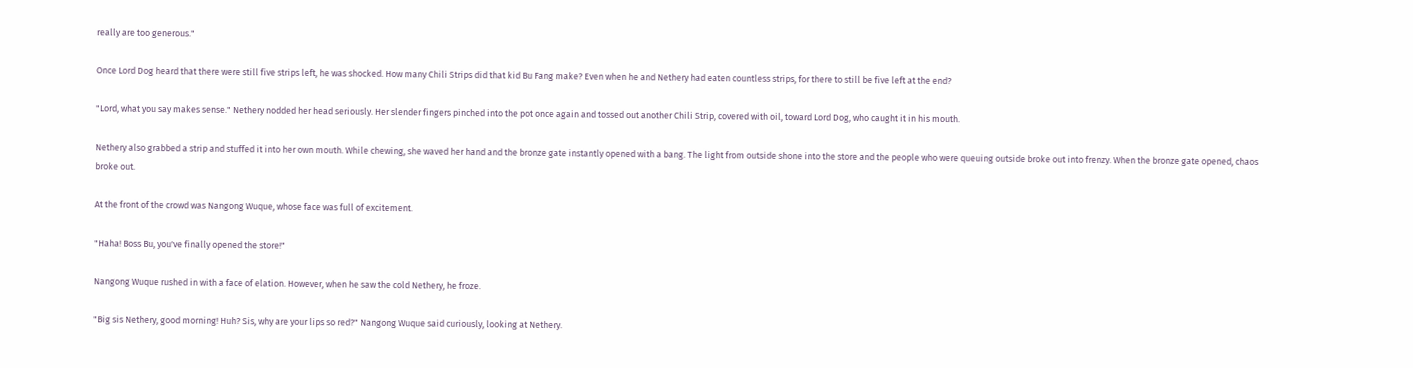really are too generous."

Once Lord Dog heard that there were still five strips left, he was shocked. How many Chili Strips did that kid Bu Fang make? Even when he and Nethery had eaten countless strips, for there to still be five left at the end?

"Lord, what you say makes sense." Nethery nodded her head seriously. Her slender fingers pinched into the pot once again and tossed out another Chili Strip, covered with oil, toward Lord Dog, who caught it in his mouth.

Nethery also grabbed a strip and stuffed it into her own mouth. While chewing, she waved her hand and the bronze gate instantly opened with a bang. The light from outside shone into the store and the people who were queuing outside broke out into frenzy. When the bronze gate opened, chaos broke out.

At the front of the crowd was Nangong Wuque, whose face was full of excitement.

"Haha! Boss Bu, you've finally opened the store!"

Nangong Wuque rushed in with a face of elation. However, when he saw the cold Nethery, he froze.

"Big sis Nethery, good morning! Huh? Sis, why are your lips so red?" Nangong Wuque said curiously, looking at Nethery.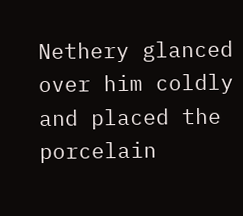Nethery glanced over him coldly and placed the porcelain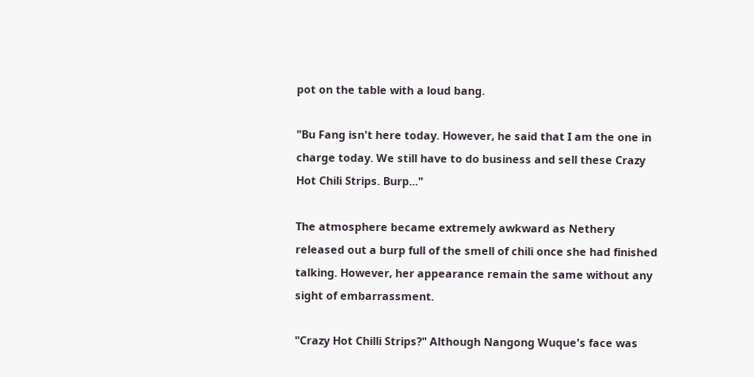pot on the table with a loud bang.

"Bu Fang isn't here today. However, he said that I am the one in charge today. We still have to do business and sell these Crazy Hot Chili Strips. Burp..."

The atmosphere became extremely awkward as Nethery released out a burp full of the smell of chili once she had finished talking. However, her appearance remain the same without any sight of embarrassment.

"Crazy Hot Chilli Strips?" Although Nangong Wuque's face was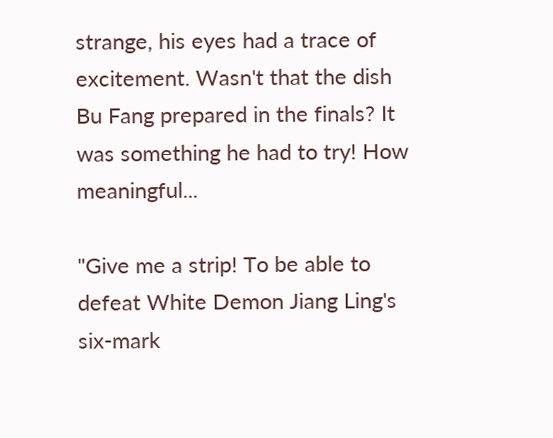strange, his eyes had a trace of excitement. Wasn't that the dish Bu Fang prepared in the finals? It was something he had to try! How meaningful...

"Give me a strip! To be able to defeat White Demon Jiang Ling's six-mark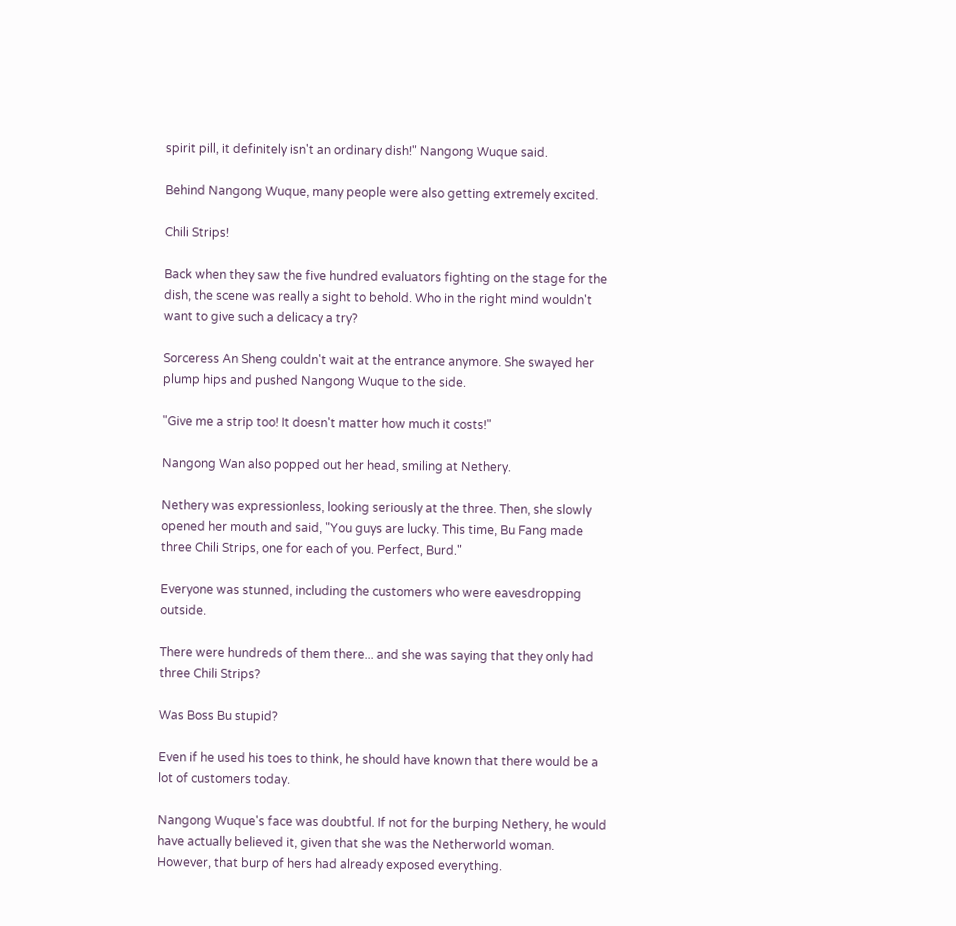spirit pill, it definitely isn't an ordinary dish!" Nangong Wuque said.

Behind Nangong Wuque, many people were also getting extremely excited.

Chili Strips!

Back when they saw the five hundred evaluators fighting on the stage for the dish, the scene was really a sight to behold. Who in the right mind wouldn't want to give such a delicacy a try?

Sorceress An Sheng couldn't wait at the entrance anymore. She swayed her plump hips and pushed Nangong Wuque to the side.

"Give me a strip too! It doesn't matter how much it costs!"

Nangong Wan also popped out her head, smiling at Nethery.

Nethery was expressionless, looking seriously at the three. Then, she slowly opened her mouth and said, "You guys are lucky. This time, Bu Fang made three Chili Strips, one for each of you. Perfect, Burd."

Everyone was stunned, including the customers who were eavesdropping outside.

There were hundreds of them there... and she was saying that they only had three Chili Strips?

Was Boss Bu stupid?

Even if he used his toes to think, he should have known that there would be a lot of customers today.

Nangong Wuque's face was doubtful. If not for the burping Nethery, he would have actually believed it, given that she was the Netherworld woman. However, that burp of hers had already exposed everything.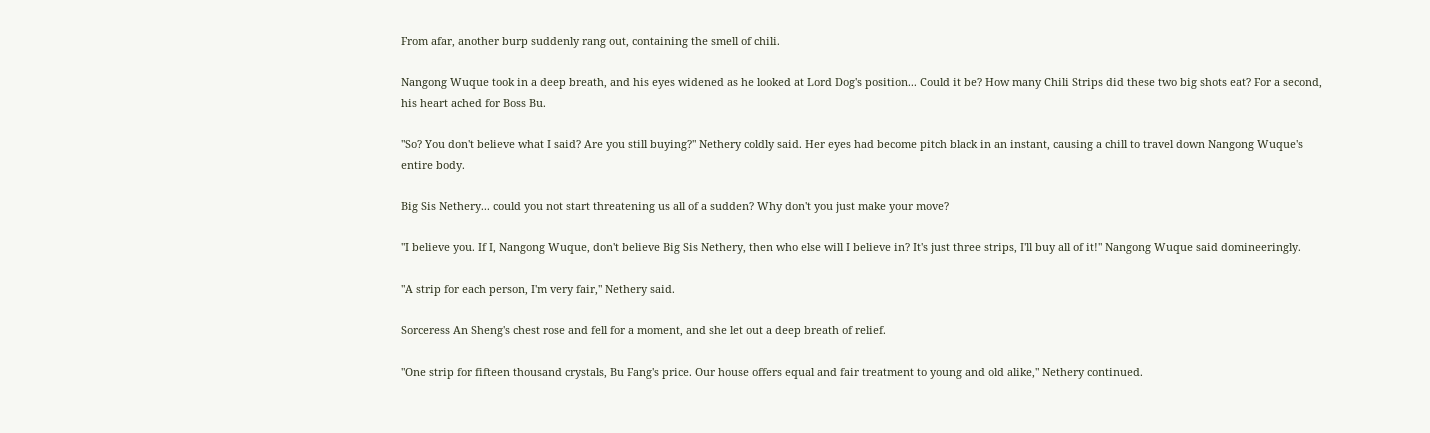From afar, another burp suddenly rang out, containing the smell of chili.

Nangong Wuque took in a deep breath, and his eyes widened as he looked at Lord Dog's position... Could it be? How many Chili Strips did these two big shots eat? For a second, his heart ached for Boss Bu.

"So? You don't believe what I said? Are you still buying?" Nethery coldly said. Her eyes had become pitch black in an instant, causing a chill to travel down Nangong Wuque's entire body.

Big Sis Nethery... could you not start threatening us all of a sudden? Why don't you just make your move?

"I believe you. If I, Nangong Wuque, don't believe Big Sis Nethery, then who else will I believe in? It's just three strips, I'll buy all of it!" Nangong Wuque said domineeringly.

"A strip for each person, I'm very fair," Nethery said.

Sorceress An Sheng's chest rose and fell for a moment, and she let out a deep breath of relief.

"One strip for fifteen thousand crystals, Bu Fang's price. Our house offers equal and fair treatment to young and old alike," Nethery continued.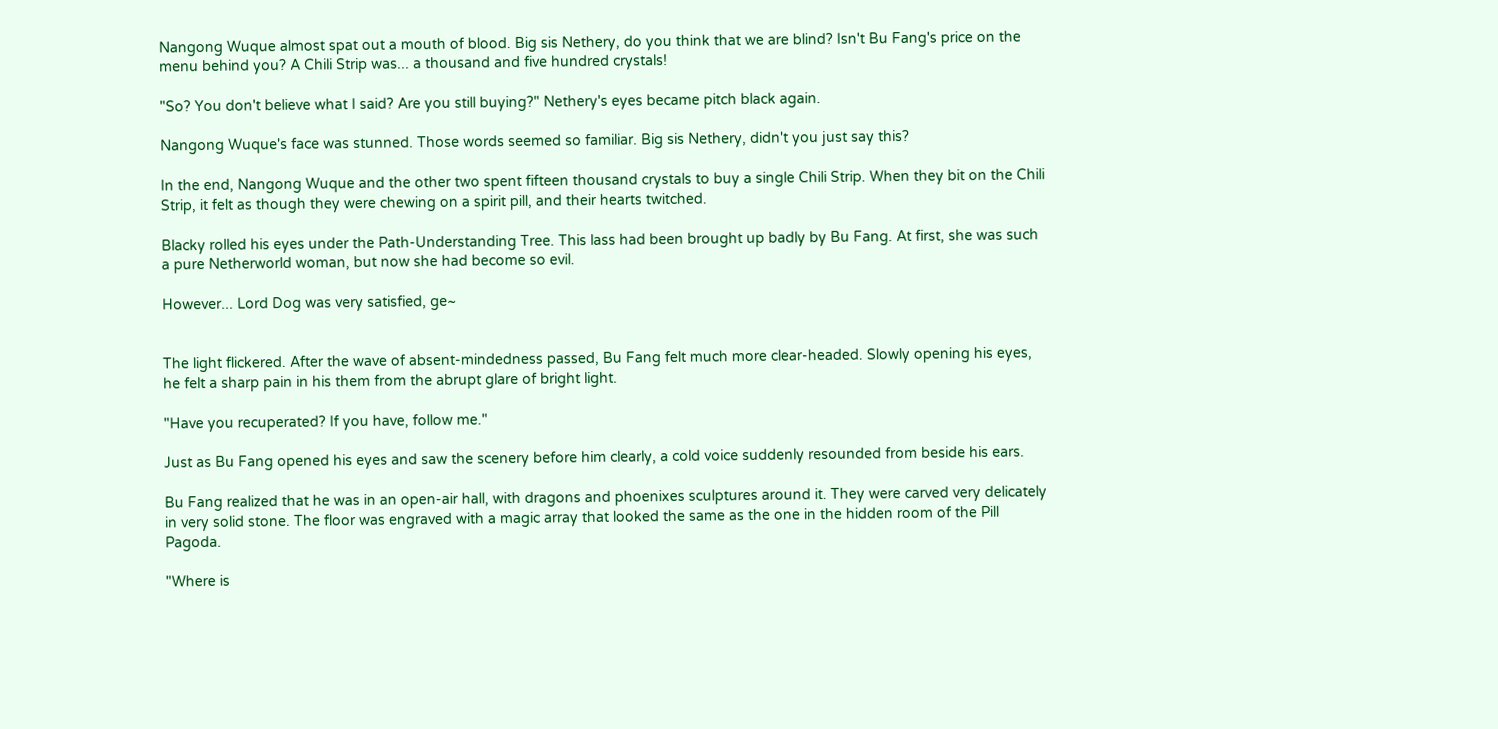Nangong Wuque almost spat out a mouth of blood. Big sis Nethery, do you think that we are blind? Isn't Bu Fang's price on the menu behind you? A Chili Strip was... a thousand and five hundred crystals!

"So? You don't believe what I said? Are you still buying?" Nethery's eyes became pitch black again.

Nangong Wuque's face was stunned. Those words seemed so familiar. Big sis Nethery, didn't you just say this?

In the end, Nangong Wuque and the other two spent fifteen thousand crystals to buy a single Chili Strip. When they bit on the Chili Strip, it felt as though they were chewing on a spirit pill, and their hearts twitched.

Blacky rolled his eyes under the Path-Understanding Tree. This lass had been brought up badly by Bu Fang. At first, she was such a pure Netherworld woman, but now she had become so evil.

However... Lord Dog was very satisfied, ge~


The light flickered. After the wave of absent-mindedness passed, Bu Fang felt much more clear-headed. Slowly opening his eyes, he felt a sharp pain in his them from the abrupt glare of bright light.

"Have you recuperated? If you have, follow me."

Just as Bu Fang opened his eyes and saw the scenery before him clearly, a cold voice suddenly resounded from beside his ears.

Bu Fang realized that he was in an open-air hall, with dragons and phoenixes sculptures around it. They were carved very delicately in very solid stone. The floor was engraved with a magic array that looked the same as the one in the hidden room of the Pill Pagoda.

"Where is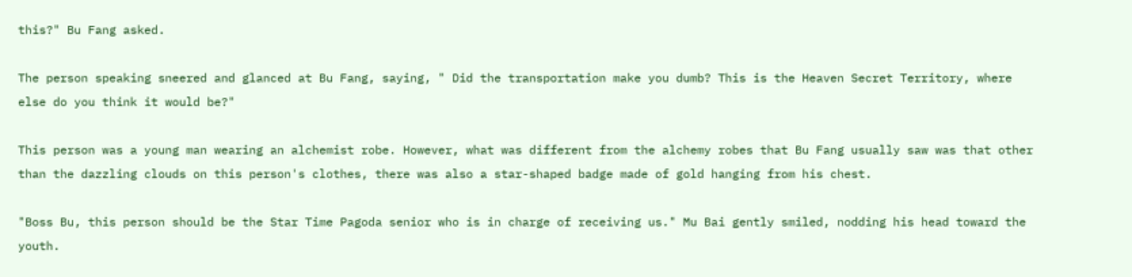this?" Bu Fang asked.

The person speaking sneered and glanced at Bu Fang, saying, " Did the transportation make you dumb? This is the Heaven Secret Territory, where else do you think it would be?"

This person was a young man wearing an alchemist robe. However, what was different from the alchemy robes that Bu Fang usually saw was that other than the dazzling clouds on this person's clothes, there was also a star-shaped badge made of gold hanging from his chest.

"Boss Bu, this person should be the Star Time Pagoda senior who is in charge of receiving us." Mu Bai gently smiled, nodding his head toward the youth.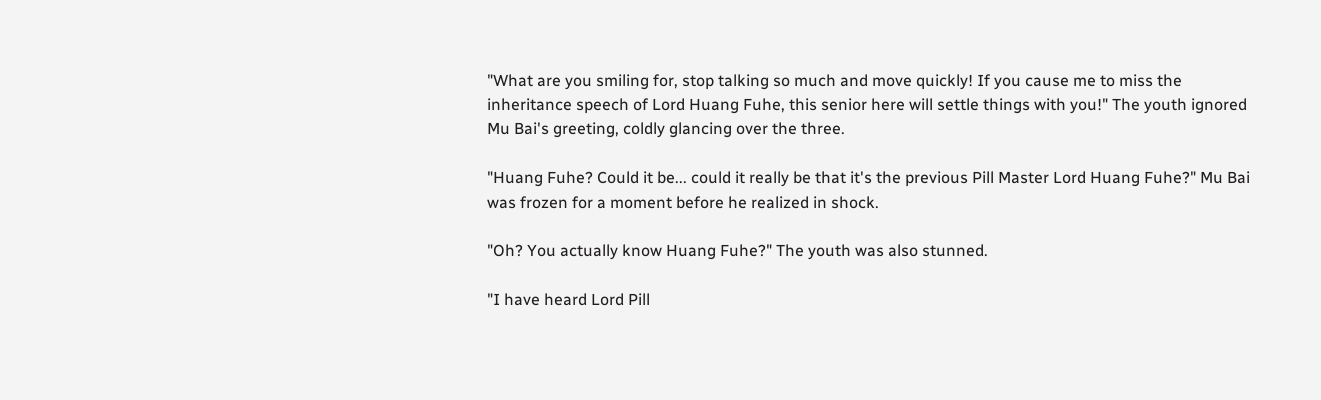"What are you smiling for, stop talking so much and move quickly! If you cause me to miss the inheritance speech of Lord Huang Fuhe, this senior here will settle things with you!" The youth ignored Mu Bai's greeting, coldly glancing over the three.

"Huang Fuhe? Could it be... could it really be that it's the previous Pill Master Lord Huang Fuhe?" Mu Bai was frozen for a moment before he realized in shock.

"Oh? You actually know Huang Fuhe?" The youth was also stunned.

"I have heard Lord Pill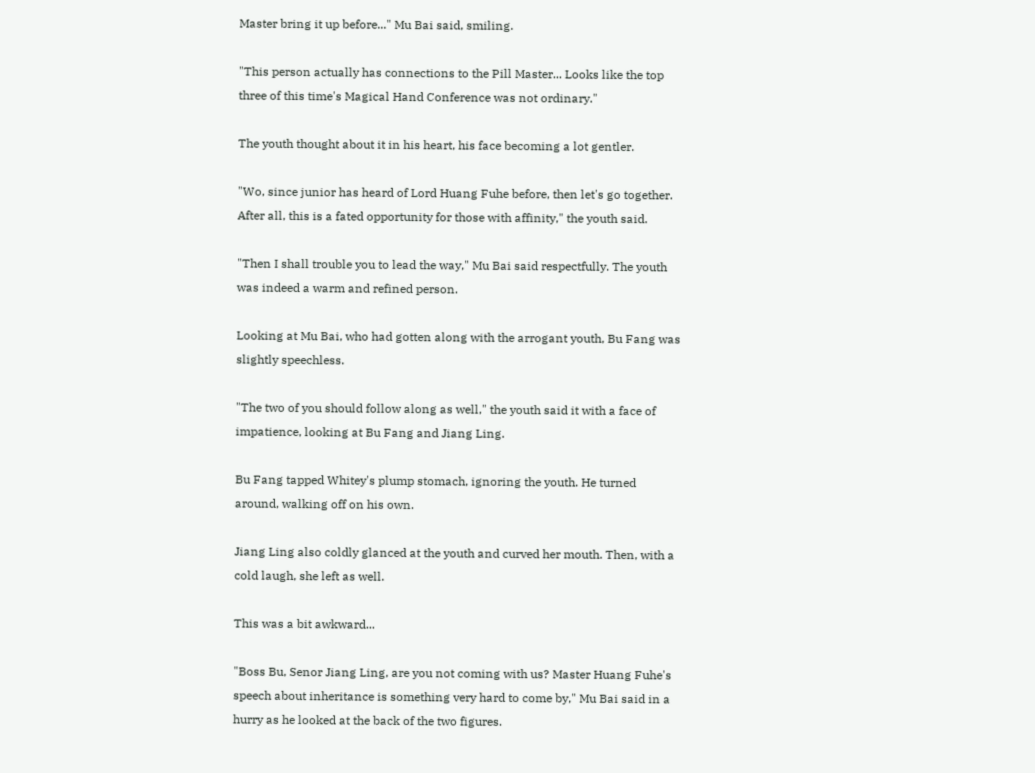Master bring it up before..." Mu Bai said, smiling.

"This person actually has connections to the Pill Master... Looks like the top three of this time's Magical Hand Conference was not ordinary."

The youth thought about it in his heart, his face becoming a lot gentler.

"Wo, since junior has heard of Lord Huang Fuhe before, then let's go together. After all, this is a fated opportunity for those with affinity," the youth said.

"Then I shall trouble you to lead the way," Mu Bai said respectfully. The youth was indeed a warm and refined person.

Looking at Mu Bai, who had gotten along with the arrogant youth, Bu Fang was slightly speechless.

"The two of you should follow along as well," the youth said it with a face of impatience, looking at Bu Fang and Jiang Ling.

Bu Fang tapped Whitey's plump stomach, ignoring the youth. He turned around, walking off on his own.

Jiang Ling also coldly glanced at the youth and curved her mouth. Then, with a cold laugh, she left as well.

This was a bit awkward...

"Boss Bu, Senor Jiang Ling, are you not coming with us? Master Huang Fuhe's speech about inheritance is something very hard to come by," Mu Bai said in a hurry as he looked at the back of the two figures.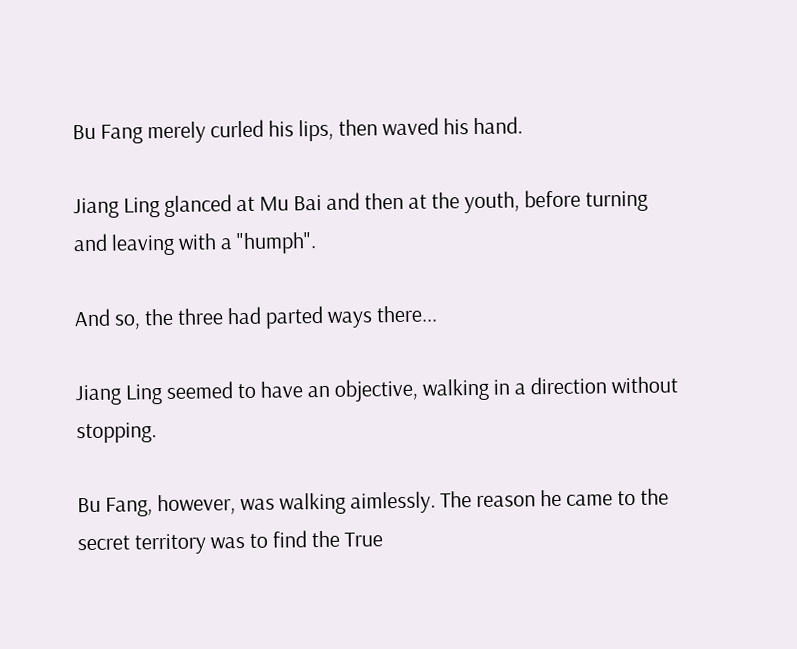Bu Fang merely curled his lips, then waved his hand.

Jiang Ling glanced at Mu Bai and then at the youth, before turning and leaving with a "humph".

And so, the three had parted ways there...

Jiang Ling seemed to have an objective, walking in a direction without stopping.

Bu Fang, however, was walking aimlessly. The reason he came to the secret territory was to find the True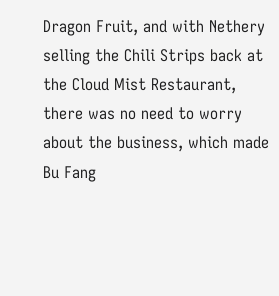Dragon Fruit, and with Nethery selling the Chili Strips back at the Cloud Mist Restaurant, there was no need to worry about the business, which made Bu Fang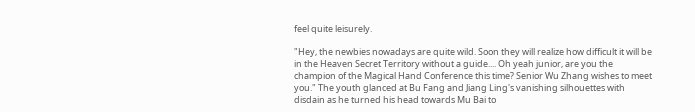feel quite leisurely.

"Hey, the newbies nowadays are quite wild. Soon they will realize how difficult it will be in the Heaven Secret Territory without a guide.... Oh yeah junior, are you the champion of the Magical Hand Conference this time? Senior Wu Zhang wishes to meet you." The youth glanced at Bu Fang and Jiang Ling's vanishing silhouettes with disdain as he turned his head towards Mu Bai to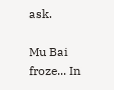ask.

Mu Bai froze... In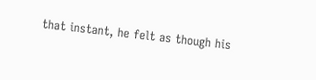that instant, he felt as though his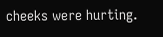cheeks were hurting.